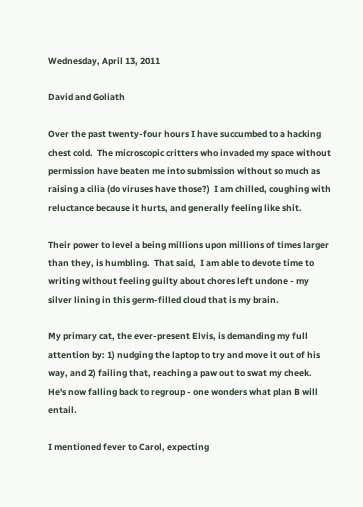Wednesday, April 13, 2011

David and Goliath

Over the past twenty-four hours I have succumbed to a hacking chest cold.  The microscopic critters who invaded my space without permission have beaten me into submission without so much as raising a cilia (do viruses have those?)  I am chilled, coughing with reluctance because it hurts, and generally feeling like shit.

Their power to level a being millions upon millions of times larger than they, is humbling.  That said,  I am able to devote time to writing without feeling guilty about chores left undone - my silver lining in this germ-filled cloud that is my brain.

My primary cat, the ever-present Elvis, is demanding my full attention by: 1) nudging the laptop to try and move it out of his way, and 2) failing that, reaching a paw out to swat my cheek.  He's now falling back to regroup - one wonders what plan B will entail.

I mentioned fever to Carol, expecting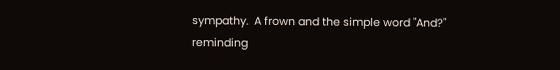sympathy.  A frown and the simple word "And?" reminding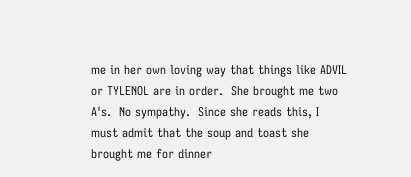me in her own loving way that things like ADVIL or TYLENOL are in order.  She brought me two A's.  No sympathy.  Since she reads this, I must admit that the soup and toast she brought me for dinner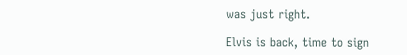was just right.

Elvis is back, time to sign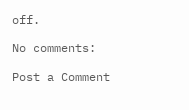off.

No comments:

Post a Comment